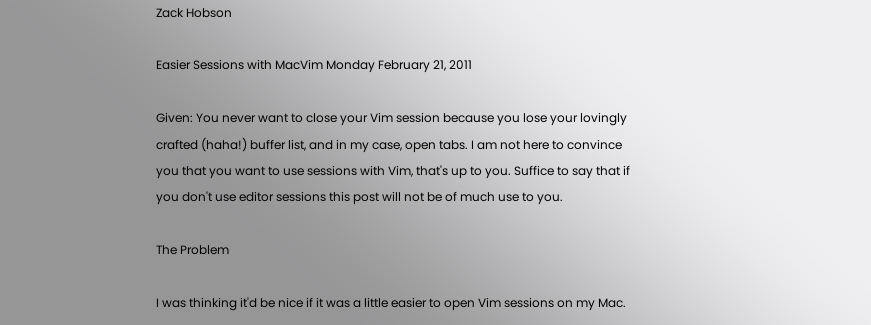Zack Hobson

Easier Sessions with MacVim Monday February 21, 2011

Given: You never want to close your Vim session because you lose your lovingly crafted (haha!) buffer list, and in my case, open tabs. I am not here to convince you that you want to use sessions with Vim, that's up to you. Suffice to say that if you don't use editor sessions this post will not be of much use to you.

The Problem

I was thinking it'd be nice if it was a little easier to open Vim sessions on my Mac.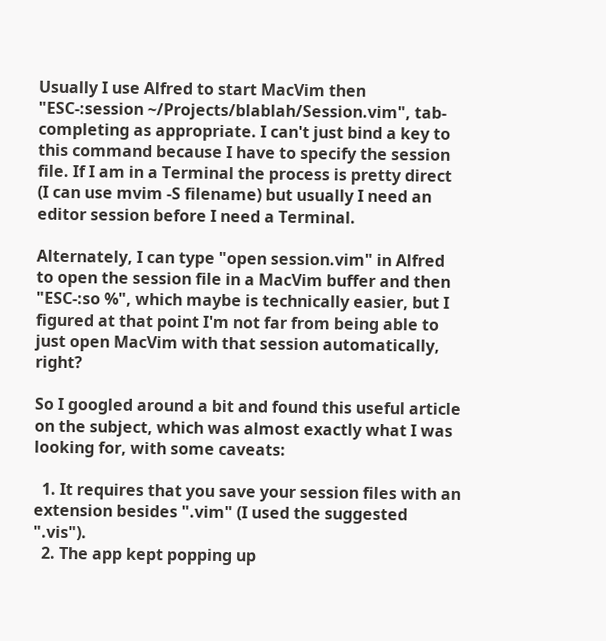Usually I use Alfred to start MacVim then "ESC-:session ~/Projects/blablah/Session.vim", tab-completing as appropriate. I can't just bind a key to this command because I have to specify the session file. If I am in a Terminal the process is pretty direct (I can use mvim -S filename) but usually I need an editor session before I need a Terminal.

Alternately, I can type "open session.vim" in Alfred to open the session file in a MacVim buffer and then "ESC-:so %", which maybe is technically easier, but I figured at that point I'm not far from being able to just open MacVim with that session automatically, right?

So I googled around a bit and found this useful article on the subject, which was almost exactly what I was looking for, with some caveats:

  1. It requires that you save your session files with an extension besides ".vim" (I used the suggested ".vis").
  2. The app kept popping up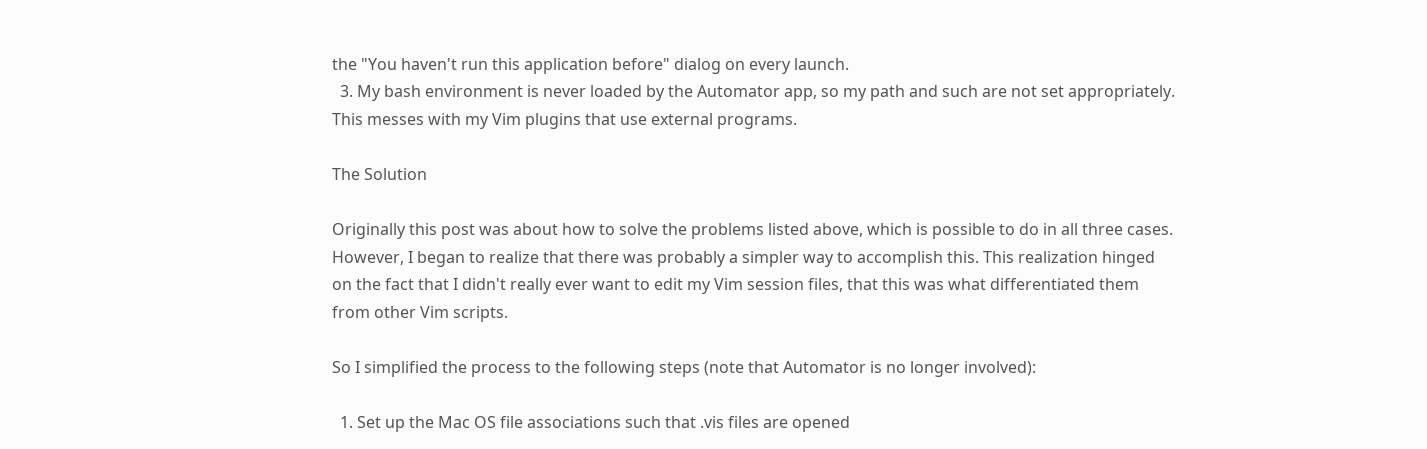the "You haven't run this application before" dialog on every launch.
  3. My bash environment is never loaded by the Automator app, so my path and such are not set appropriately. This messes with my Vim plugins that use external programs.

The Solution

Originally this post was about how to solve the problems listed above, which is possible to do in all three cases. However, I began to realize that there was probably a simpler way to accomplish this. This realization hinged on the fact that I didn't really ever want to edit my Vim session files, that this was what differentiated them from other Vim scripts.

So I simplified the process to the following steps (note that Automator is no longer involved):

  1. Set up the Mac OS file associations such that .vis files are opened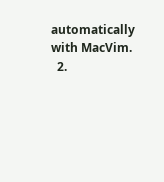automatically with MacVim.
  2.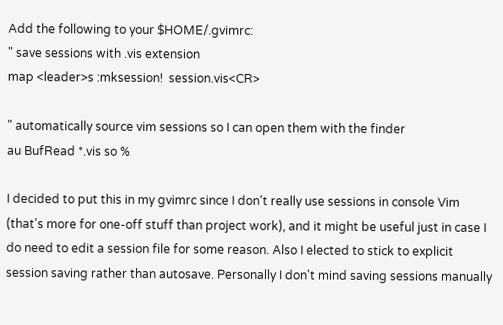Add the following to your $HOME/.gvimrc:
" save sessions with .vis extension
map <leader>s :mksession!  session.vis<CR>

" automatically source vim sessions so I can open them with the finder
au BufRead *.vis so %

I decided to put this in my gvimrc since I don't really use sessions in console Vim (that's more for one-off stuff than project work), and it might be useful just in case I do need to edit a session file for some reason. Also I elected to stick to explicit session saving rather than autosave. Personally I don't mind saving sessions manually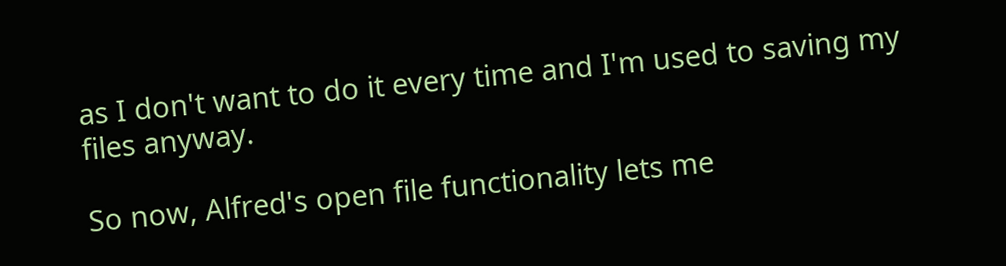as I don't want to do it every time and I'm used to saving my files anyway.

So now, Alfred's open file functionality lets me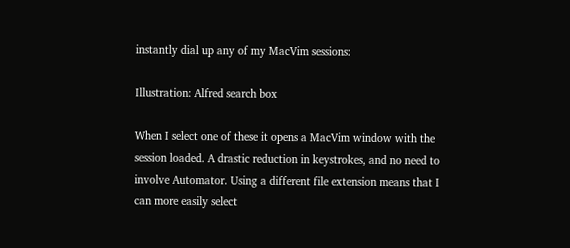instantly dial up any of my MacVim sessions:

Illustration: Alfred search box

When I select one of these it opens a MacVim window with the session loaded. A drastic reduction in keystrokes, and no need to involve Automator. Using a different file extension means that I can more easily select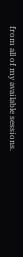from all of my available sessions.